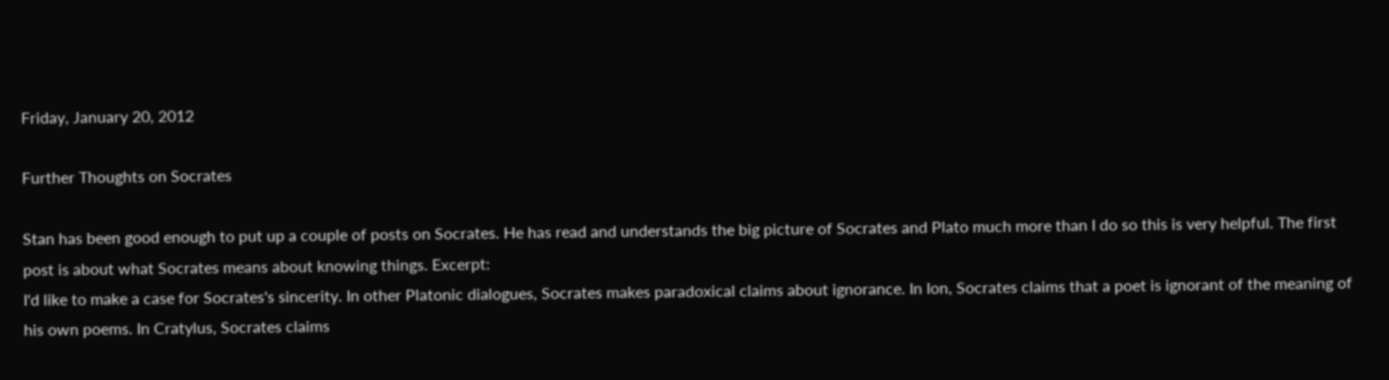Friday, January 20, 2012

Further Thoughts on Socrates

Stan has been good enough to put up a couple of posts on Socrates. He has read and understands the big picture of Socrates and Plato much more than I do so this is very helpful. The first post is about what Socrates means about knowing things. Excerpt:
I'd like to make a case for Socrates's sincerity. In other Platonic dialogues, Socrates makes paradoxical claims about ignorance. In Ion, Socrates claims that a poet is ignorant of the meaning of his own poems. In Cratylus, Socrates claims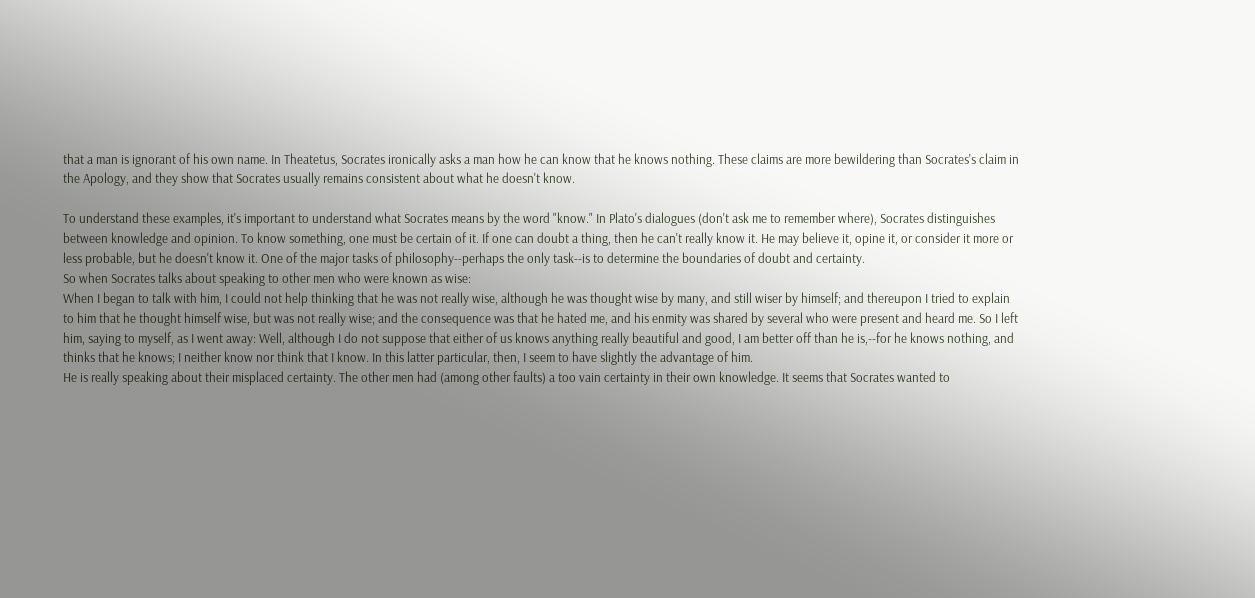that a man is ignorant of his own name. In Theatetus, Socrates ironically asks a man how he can know that he knows nothing. These claims are more bewildering than Socrates's claim in the Apology, and they show that Socrates usually remains consistent about what he doesn't know.

To understand these examples, it's important to understand what Socrates means by the word "know." In Plato's dialogues (don't ask me to remember where), Socrates distinguishes between knowledge and opinion. To know something, one must be certain of it. If one can doubt a thing, then he can't really know it. He may believe it, opine it, or consider it more or less probable, but he doesn't know it. One of the major tasks of philosophy--perhaps the only task--is to determine the boundaries of doubt and certainty.
So when Socrates talks about speaking to other men who were known as wise:
When I began to talk with him, I could not help thinking that he was not really wise, although he was thought wise by many, and still wiser by himself; and thereupon I tried to explain to him that he thought himself wise, but was not really wise; and the consequence was that he hated me, and his enmity was shared by several who were present and heard me. So I left him, saying to myself, as I went away: Well, although I do not suppose that either of us knows anything really beautiful and good, I am better off than he is,--for he knows nothing, and thinks that he knows; I neither know nor think that I know. In this latter particular, then, I seem to have slightly the advantage of him.
He is really speaking about their misplaced certainty. The other men had (among other faults) a too vain certainty in their own knowledge. It seems that Socrates wanted to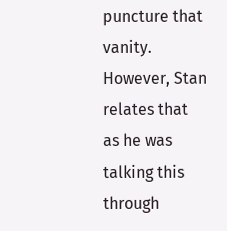puncture that vanity.
However, Stan relates that as he was talking this through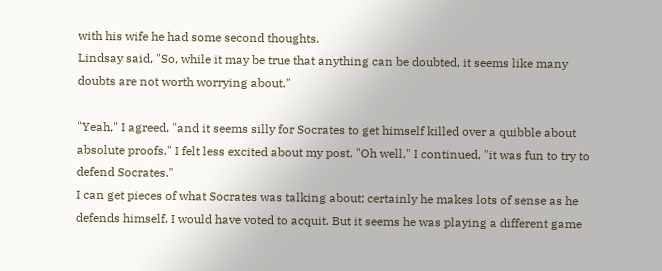with his wife he had some second thoughts.
Lindsay said, "So, while it may be true that anything can be doubted, it seems like many doubts are not worth worrying about."

"Yeah," I agreed, "and it seems silly for Socrates to get himself killed over a quibble about absolute proofs." I felt less excited about my post. "Oh well," I continued, "it was fun to try to defend Socrates."
I can get pieces of what Socrates was talking about; certainly he makes lots of sense as he defends himself. I would have voted to acquit. But it seems he was playing a different game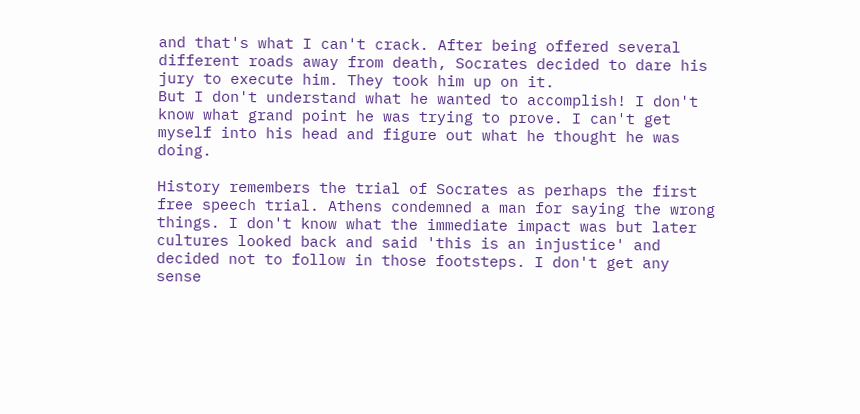and that's what I can't crack. After being offered several different roads away from death, Socrates decided to dare his jury to execute him. They took him up on it.
But I don't understand what he wanted to accomplish! I don't know what grand point he was trying to prove. I can't get myself into his head and figure out what he thought he was doing.

History remembers the trial of Socrates as perhaps the first free speech trial. Athens condemned a man for saying the wrong things. I don't know what the immediate impact was but later cultures looked back and said 'this is an injustice' and decided not to follow in those footsteps. I don't get any sense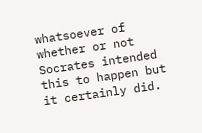whatsoever of whether or not Socrates intended this to happen but it certainly did.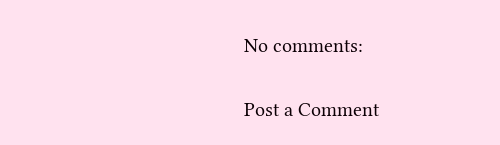No comments:

Post a Comment